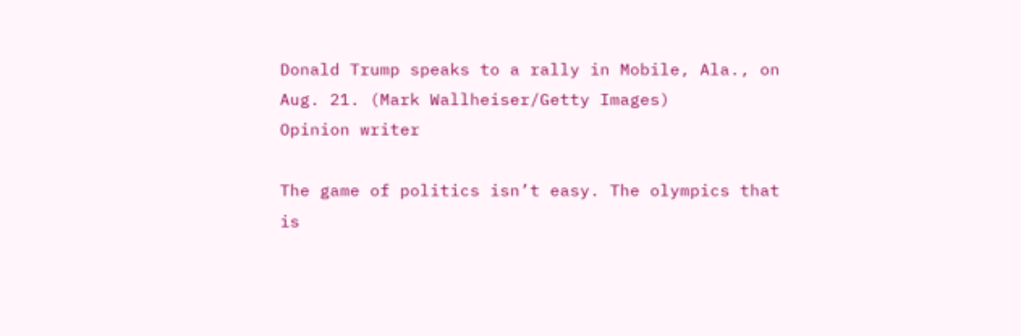Donald Trump speaks to a rally in Mobile, Ala., on Aug. 21. (Mark Wallheiser/Getty Images)
Opinion writer

The game of politics isn’t easy. The olympics that is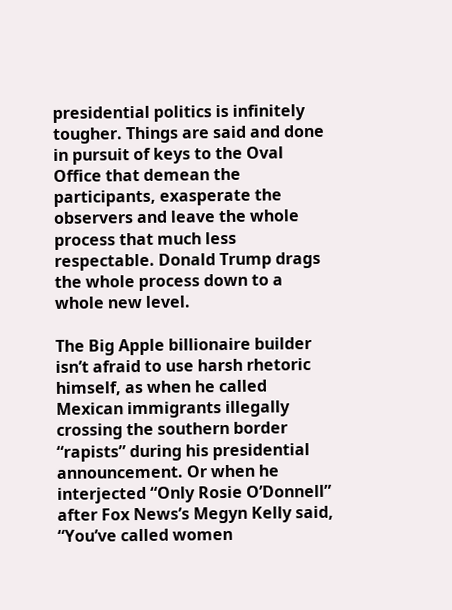presidential politics is infinitely tougher. Things are said and done in pursuit of keys to the Oval Office that demean the participants, exasperate the observers and leave the whole process that much less respectable. Donald Trump drags the whole process down to a whole new level.

The Big Apple billionaire builder isn’t afraid to use harsh rhetoric himself, as when he called Mexican immigrants illegally crossing the southern border “rapists” during his presidential announcement. Or when he interjected “Only Rosie O’Donnell” after Fox News’s Megyn Kelly said, “You’ve called women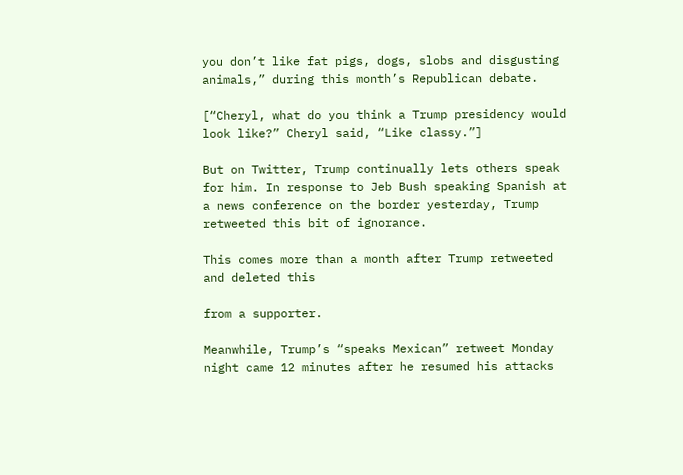you don’t like fat pigs, dogs, slobs and disgusting animals,” during this month’s Republican debate.

[“Cheryl, what do you think a Trump presidency would look like?” Cheryl said, “Like classy.”]

But on Twitter, Trump continually lets others speak for him. In response to Jeb Bush speaking Spanish at a news conference on the border yesterday, Trump retweeted this bit of ignorance.

This comes more than a month after Trump retweeted and deleted this

from a supporter.

Meanwhile, Trump’s “speaks Mexican” retweet Monday night came 12 minutes after he resumed his attacks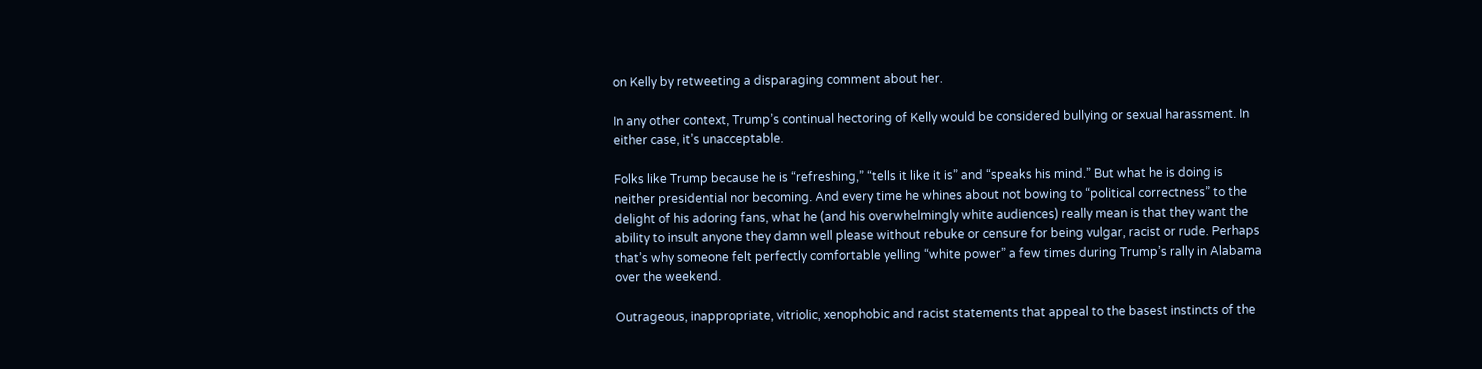on Kelly by retweeting a disparaging comment about her.

In any other context, Trump’s continual hectoring of Kelly would be considered bullying or sexual harassment. In either case, it’s unacceptable.

Folks like Trump because he is “refreshing,” “tells it like it is” and “speaks his mind.” But what he is doing is neither presidential nor becoming. And every time he whines about not bowing to “political correctness” to the delight of his adoring fans, what he (and his overwhelmingly white audiences) really mean is that they want the ability to insult anyone they damn well please without rebuke or censure for being vulgar, racist or rude. Perhaps that’s why someone felt perfectly comfortable yelling “white power” a few times during Trump’s rally in Alabama over the weekend.

Outrageous, inappropriate, vitriolic, xenophobic and racist statements that appeal to the basest instincts of the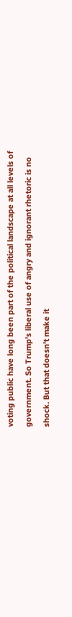voting public have long been part of the political landscape at all levels of government. So Trump’s liberal use of angry and ignorant rhetoric is no shock. But that doesn’t make it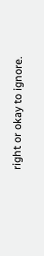right or okay to ignore.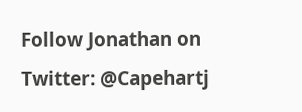Follow Jonathan on Twitter: @Capehartj